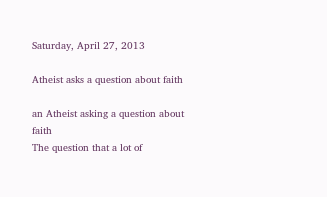Saturday, April 27, 2013

Atheist asks a question about faith

an Atheist asking a question about faith
The question that a lot of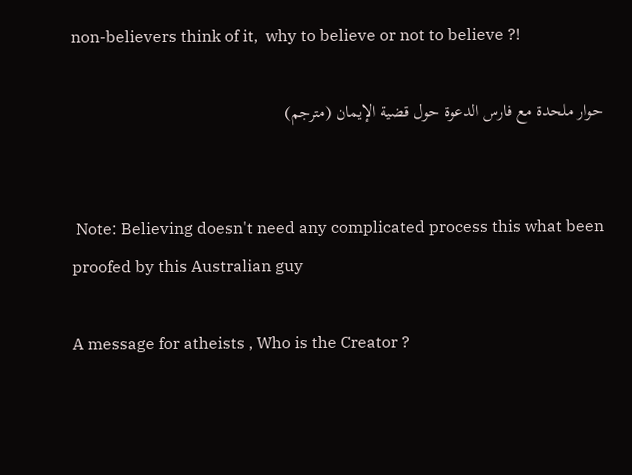non-believers think of it,  why to believe or not to believe ?!

حوار ملحدة مع فارس الدعوة حول قضية الإيمان (مترجم)


 Note: Believing doesn't need any complicated process this what been proofed by this Australian guy

A message for atheists , Who is the Creator ?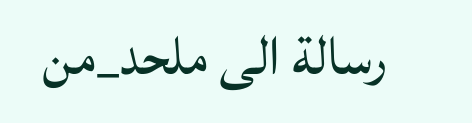رسالة الى ملحد_من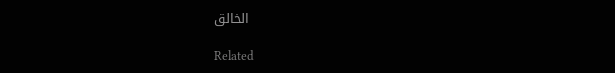الخالق

Related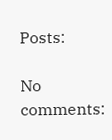Posts:

No comments: